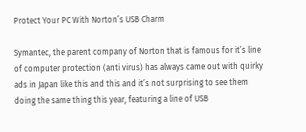Protect Your PC With Norton’s USB Charm

Symantec, the parent company of Norton that is famous for it’s line of computer protection (anti virus) has always came out with quirky ads in Japan like this and this and it’s not surprising to see them doing the same thing this year, featuring a line of USB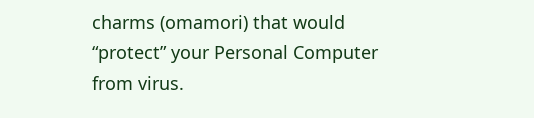charms (omamori) that would “protect” your Personal Computer from virus.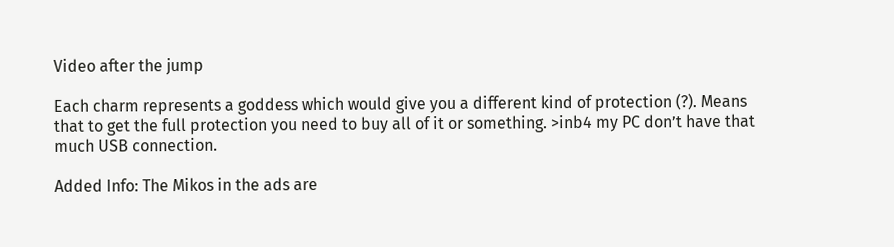Video after the jump

Each charm represents a goddess which would give you a different kind of protection (?). Means that to get the full protection you need to buy all of it or something. >inb4 my PC don’t have that much USB connection.

Added Info: The Mikos in the ads are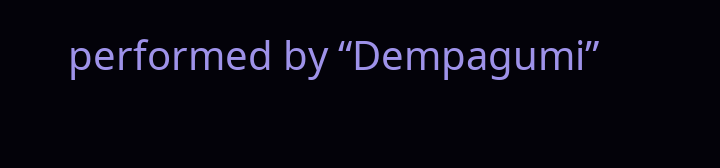performed by “Dempagumi”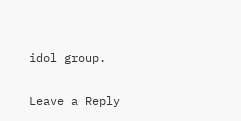idol group.

Leave a Reply